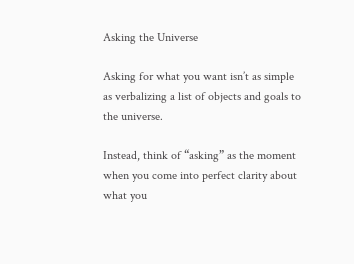Asking the Universe

Asking for what you want isn’t as simple as verbalizing a list of objects and goals to the universe.

Instead, think of “asking” as the moment when you come into perfect clarity about what you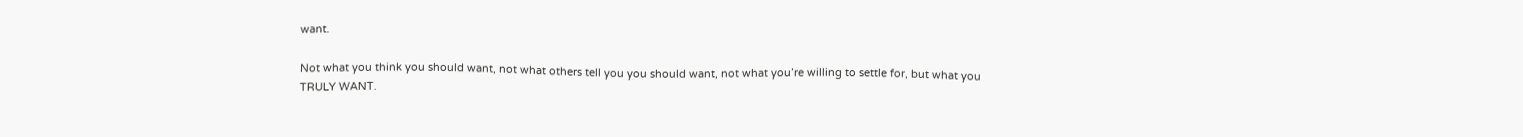want.

Not what you think you should want, not what others tell you you should want, not what you’re willing to settle for, but what you TRULY WANT.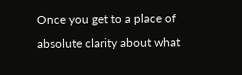Once you get to a place of absolute clarity about what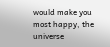would make you most happy, the universe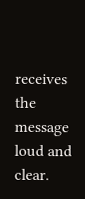receives the message loud and clear.